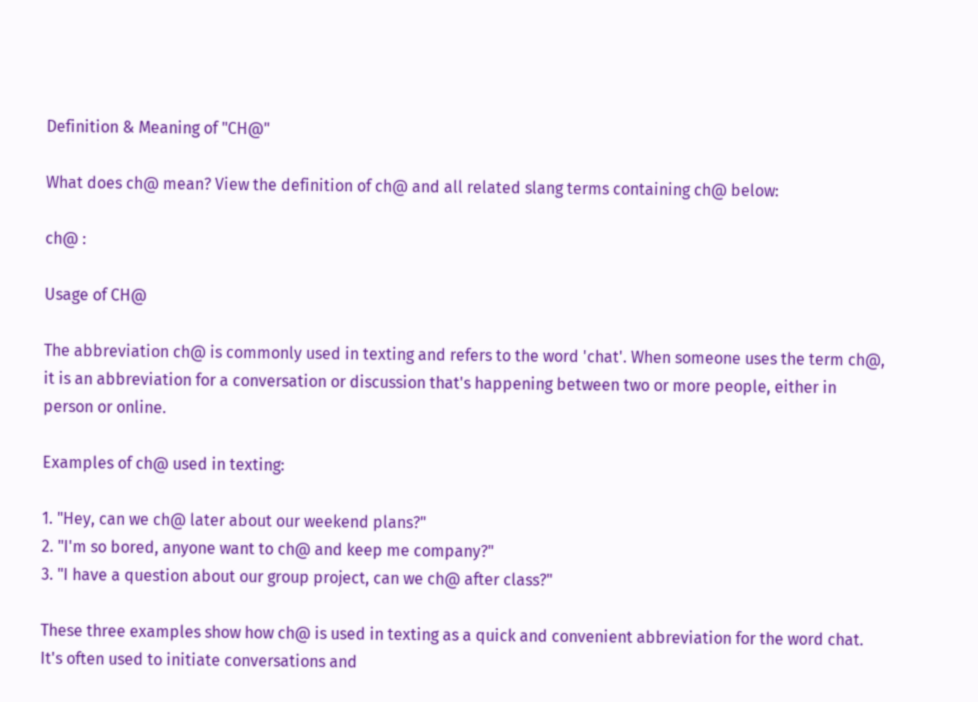Definition & Meaning of "CH@"

What does ch@ mean? View the definition of ch@ and all related slang terms containing ch@ below:

ch@ :

Usage of CH@

The abbreviation ch@ is commonly used in texting and refers to the word 'chat'. When someone uses the term ch@, it is an abbreviation for a conversation or discussion that's happening between two or more people, either in person or online.

Examples of ch@ used in texting:

1. "Hey, can we ch@ later about our weekend plans?"
2. "I'm so bored, anyone want to ch@ and keep me company?"
3. "I have a question about our group project, can we ch@ after class?"

These three examples show how ch@ is used in texting as a quick and convenient abbreviation for the word chat. It's often used to initiate conversations and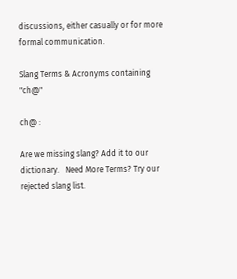discussions, either casually or for more formal communication.

Slang Terms & Acronyms containing "ch@"

ch@ :

Are we missing slang? Add it to our dictionary.   Need More Terms? Try our rejected slang list.